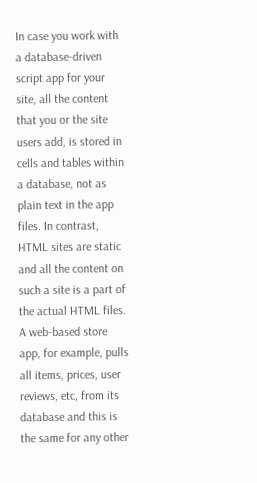In case you work with a database-driven script app for your site, all the content that you or the site users add, is stored in cells and tables within a database, not as plain text in the app files. In contrast, HTML sites are static and all the content on such a site is a part of the actual HTML files. A web-based store app, for example, pulls all items, prices, user reviews, etc, from its database and this is the same for any other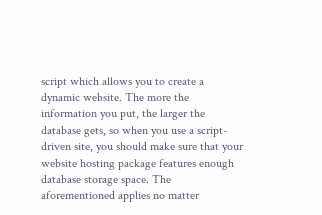script which allows you to create a dynamic website. The more the information you put, the larger the database gets, so when you use a script-driven site, you should make sure that your website hosting package features enough database storage space. The aforementioned applies no matter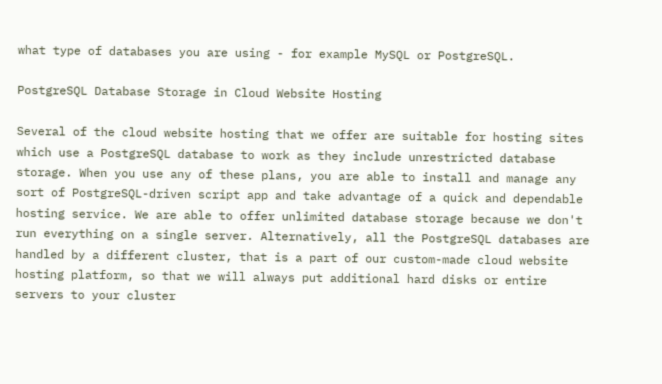what type of databases you are using - for example MySQL or PostgreSQL.

PostgreSQL Database Storage in Cloud Website Hosting

Several of the cloud website hosting that we offer are suitable for hosting sites which use a PostgreSQL database to work as they include unrestricted database storage. When you use any of these plans, you are able to install and manage any sort of PostgreSQL-driven script app and take advantage of a quick and dependable hosting service. We are able to offer unlimited database storage because we don't run everything on a single server. Alternatively, all the PostgreSQL databases are handled by a different cluster, that is a part of our custom-made cloud website hosting platform, so that we will always put additional hard disks or entire servers to your cluster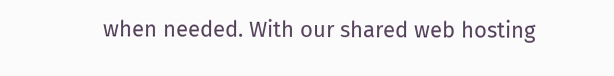when needed. With our shared web hosting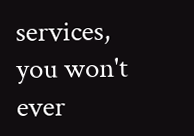services, you won't ever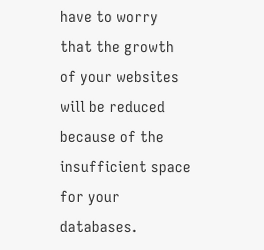have to worry that the growth of your websites will be reduced because of the insufficient space for your databases.